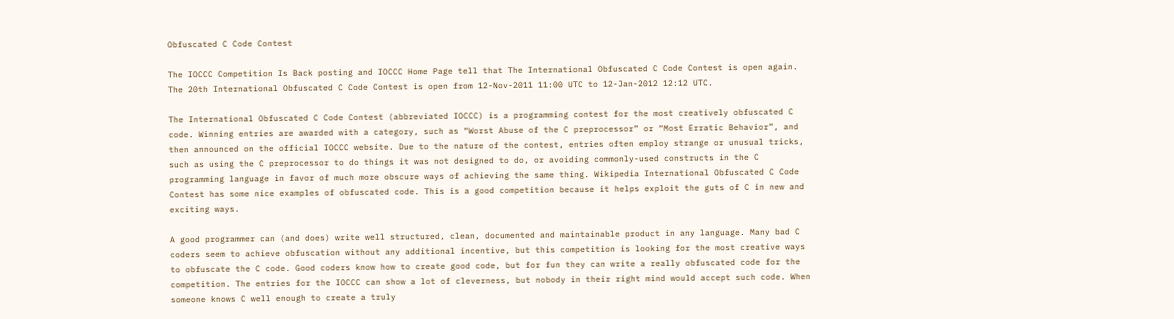Obfuscated C Code Contest

The IOCCC Competition Is Back posting and IOCCC Home Page tell that The International Obfuscated C Code Contest is open again. The 20th International Obfuscated C Code Contest is open from 12-Nov-2011 11:00 UTC to 12-Jan-2012 12:12 UTC.

The International Obfuscated C Code Contest (abbreviated IOCCC) is a programming contest for the most creatively obfuscated C code. Winning entries are awarded with a category, such as “Worst Abuse of the C preprocessor” or “Most Erratic Behavior”, and then announced on the official IOCCC website. Due to the nature of the contest, entries often employ strange or unusual tricks, such as using the C preprocessor to do things it was not designed to do, or avoiding commonly-used constructs in the C programming language in favor of much more obscure ways of achieving the same thing. Wikipedia International Obfuscated C Code Contest has some nice examples of obfuscated code. This is a good competition because it helps exploit the guts of C in new and exciting ways.

A good programmer can (and does) write well structured, clean, documented and maintainable product in any language. Many bad C coders seem to achieve obfuscation without any additional incentive, but this competition is looking for the most creative ways to obfuscate the C code. Good coders know how to create good code, but for fun they can write a really obfuscated code for the competition. The entries for the IOCCC can show a lot of cleverness, but nobody in their right mind would accept such code. When someone knows C well enough to create a truly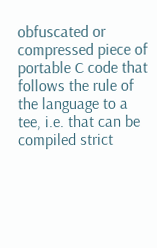obfuscated or compressed piece of portable C code that follows the rule of the language to a tee, i.e. that can be compiled strict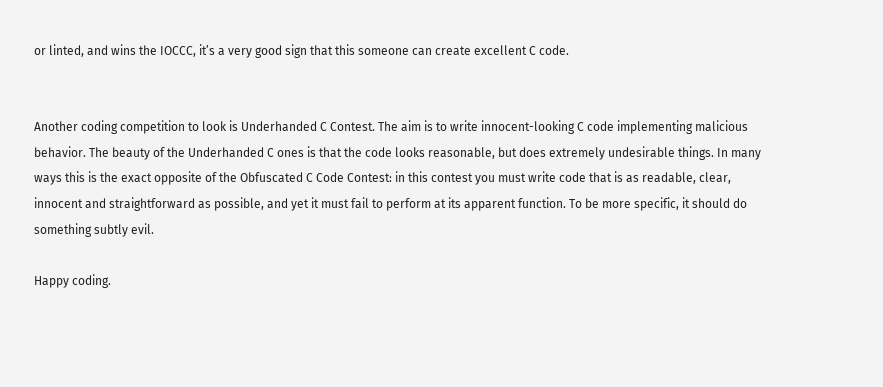or linted, and wins the IOCCC, it’s a very good sign that this someone can create excellent C code.


Another coding competition to look is Underhanded C Contest. The aim is to write innocent-looking C code implementing malicious behavior. The beauty of the Underhanded C ones is that the code looks reasonable, but does extremely undesirable things. In many ways this is the exact opposite of the Obfuscated C Code Contest: in this contest you must write code that is as readable, clear, innocent and straightforward as possible, and yet it must fail to perform at its apparent function. To be more specific, it should do something subtly evil.

Happy coding.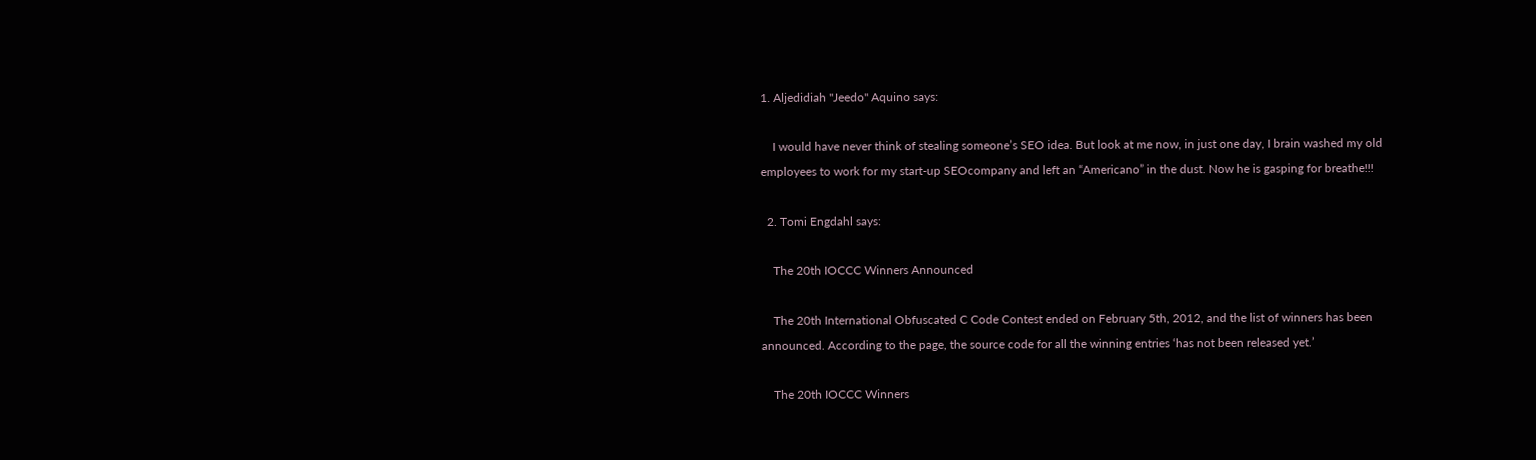1. Aljedidiah "Jeedo" Aquino says:

    I would have never think of stealing someone’s SEO idea. But look at me now, in just one day, I brain washed my old employees to work for my start-up SEOcompany and left an “Americano” in the dust. Now he is gasping for breathe!!!

  2. Tomi Engdahl says:

    The 20th IOCCC Winners Announced

    The 20th International Obfuscated C Code Contest ended on February 5th, 2012, and the list of winners has been announced. According to the page, the source code for all the winning entries ‘has not been released yet.’

    The 20th IOCCC Winners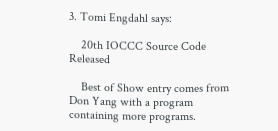3. Tomi Engdahl says:

    20th IOCCC Source Code Released

    Best of Show entry comes from Don Yang with a program containing more programs.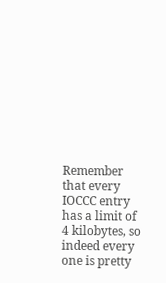Remember that every IOCCC entry has a limit of 4 kilobytes, so indeed every one is pretty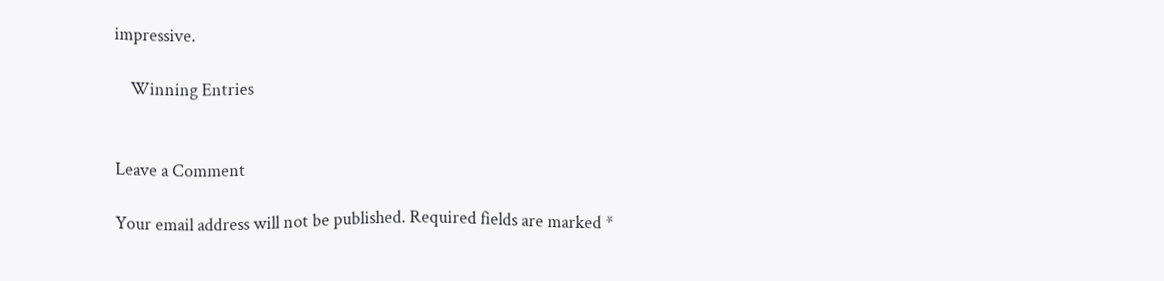impressive.

    Winning Entries


Leave a Comment

Your email address will not be published. Required fields are marked *